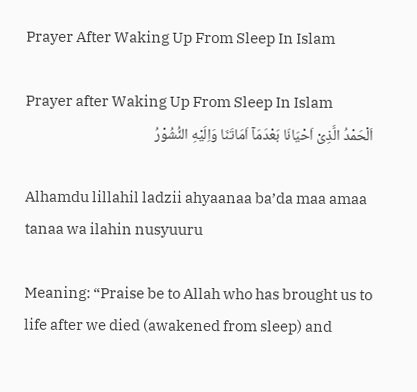Prayer After Waking Up From Sleep In Islam

Prayer after Waking Up From Sleep In Islam
اَلْحَمْدُ الَّذِىْ اَحْيَانَا بَعْدَمَآ اَمَاتَنَا وَاِلَيْهِ النُّشُوْرُ

Alhamdu lillahil ladzii ahyaanaa ba’da maa amaa tanaa wa ilahin nusyuuru

Meaning: “Praise be to Allah who has brought us to life after we died (awakened from sleep) and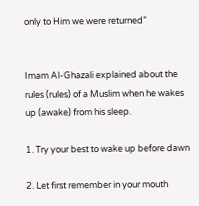only to Him we were returned”


Imam Al-Ghazali explained about the rules (rules) of a Muslim when he wakes up (awake) from his sleep.

1. Try your best to wake up before dawn

2. Let first remember in your mouth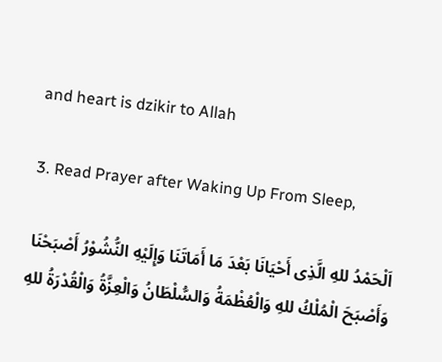and heart is dzikir to Allah

3. Read Prayer after Waking Up From Sleep,

اَلْحَمْدُ للهِ الَّذِى أَحْيَانَا بَعْدَ مَا أَمَاتَنَا وَإِلَيْهِ النُّشُوْرُ أَصْبَحْنَا وَأَصْبَحَ الْمُلْكُ للهِ وَالْعُظْمَةُ وَالسُّلْطَانُ وَالْعِزَّةُ وَالْقُدْرَةُ للهِ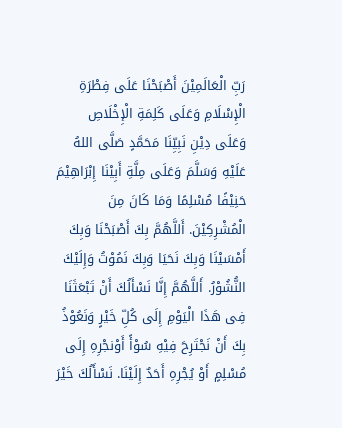رَبِّ الْعَالَمِيْنَ أَصْبَحْنَا عَلَى فِطْرَةِ الْإِسْلَامِ وَعَلَى كَلِمَةِ الْإِخْلَاصِ وَعَلَى دِيْنِ نَبِيِّنَا مَحَمَّدٍ صَلَّى اللهُ عَلَيْهِ وَسَلَّمَ وَعَلَى مِلَّةِ أَبِيْنَا إِبْرَاهِيْمَ حَنِيْفًا مُسْلِمًا وَمَا كَانَ مِنَ الْمُشْرِكِيْنَ. أَللَّهُمَّ بِكَ أَصْبَحْنَا وَبِكَ أَمْسَيْنَا وَبِكَ نَحَيَا وَبِكَ نَمُوْتُ وَإِلَيْكَ النُّشُوْرُ. أَللَّهُمَّ إِنَّا نَسْأَلُكَ أَنْ تَبْعَثَنَا فِى هَذَا الْيَوْمِ إِلَى كُلِّ خَيْرٍ وَنَعُوْذُ بِكَ أَنْ نَجْتَرِحَ فِيْهِ سُوْأً أَوْنجْرِهِ إِلَى مُسْلِمٍ أَوْ يُجْرِهِ أَحَدٌ إِلَيْنَا. نَسْأَلُكَ خَيْرَ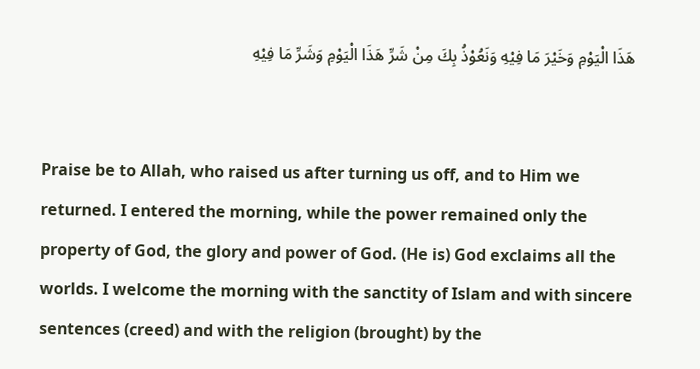هَذَا الْيَوْمِ وَخَيْرَ مَا فِيْهِ وَنَعُوْذُ بِكَ مِنْ شَرِّ هَذَا الْيَوْمِ وَشَرِّ مَا فِيْهِ


Praise be to Allah, who raised us after turning us off, and to Him we returned. I entered the morning, while the power remained only the property of God, the glory and power of God. (He is) God exclaims all the worlds. I welcome the morning with the sanctity of Islam and with sincere sentences (creed) and with the religion (brought) by the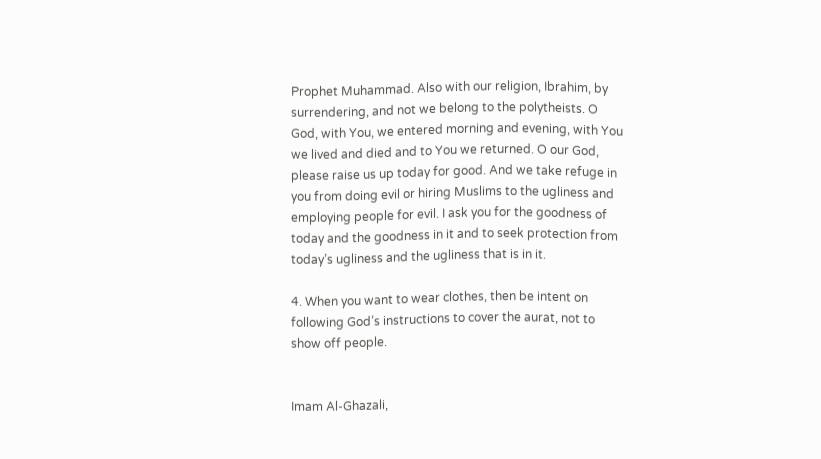Prophet Muhammad. Also with our religion, Ibrahim, by surrendering, and not we belong to the polytheists. O God, with You, we entered morning and evening, with You we lived and died and to You we returned. O our God, please raise us up today for good. And we take refuge in you from doing evil or hiring Muslims to the ugliness and employing people for evil. I ask you for the goodness of today and the goodness in it and to seek protection from today’s ugliness and the ugliness that is in it.

4. When you want to wear clothes, then be intent on following God’s instructions to cover the aurat, not to show off people.


Imam Al-Ghazali,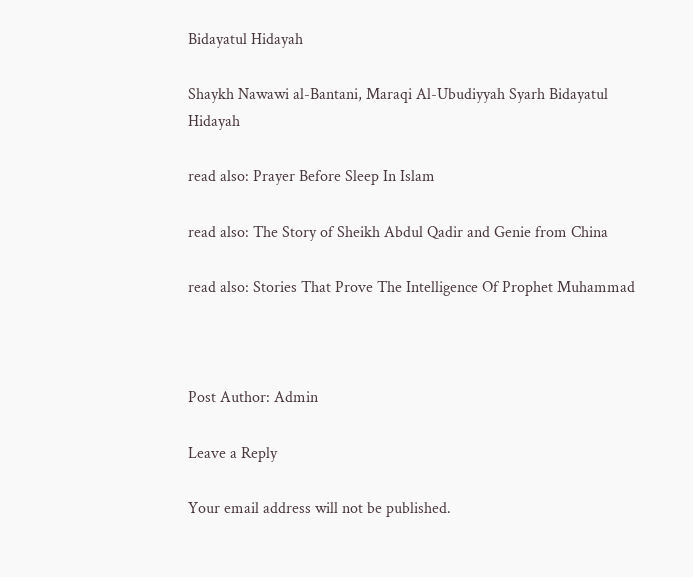Bidayatul Hidayah

Shaykh Nawawi al-Bantani, Maraqi Al-Ubudiyyah Syarh Bidayatul Hidayah

read also: Prayer Before Sleep In Islam

read also: The Story of Sheikh Abdul Qadir and Genie from China

read also: Stories That Prove The Intelligence Of Prophet Muhammad



Post Author: Admin

Leave a Reply

Your email address will not be published.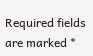Required fields are marked *